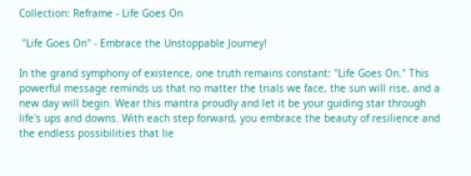Collection: Reframe - Life Goes On

 "Life Goes On" - Embrace the Unstoppable Journey!

In the grand symphony of existence, one truth remains constant: "Life Goes On." This powerful message reminds us that no matter the trials we face, the sun will rise, and a new day will begin. Wear this mantra proudly and let it be your guiding star through life's ups and downs. With each step forward, you embrace the beauty of resilience and the endless possibilities that lie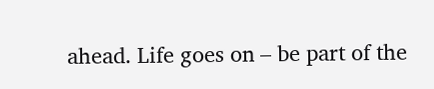ahead. Life goes on – be part of the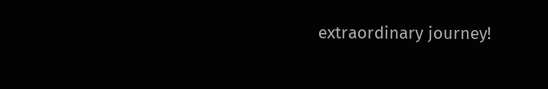extraordinary journey!